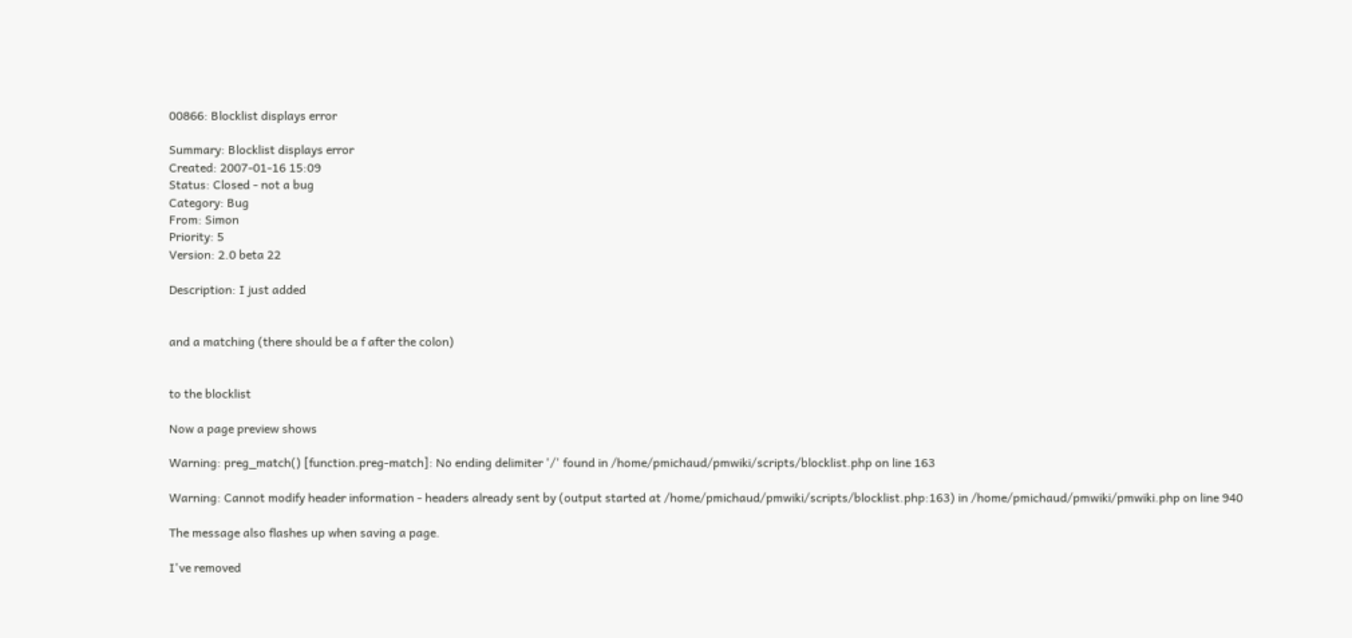00866: Blocklist displays error

Summary: Blocklist displays error
Created: 2007-01-16 15:09
Status: Closed - not a bug
Category: Bug
From: Simon
Priority: 5
Version: 2.0 beta 22

Description: I just added


and a matching (there should be a f after the colon)


to the blocklist

Now a page preview shows

Warning: preg_match() [function.preg-match]: No ending delimiter '/' found in /home/pmichaud/pmwiki/scripts/blocklist.php on line 163

Warning: Cannot modify header information - headers already sent by (output started at /home/pmichaud/pmwiki/scripts/blocklist.php:163) in /home/pmichaud/pmwiki/pmwiki.php on line 940

The message also flashes up when saving a page.

I've removed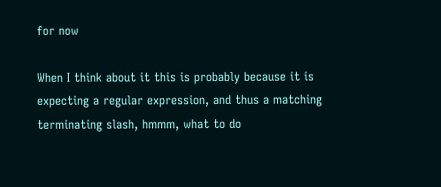for now

When I think about it this is probably because it is expecting a regular expression, and thus a matching terminating slash, hmmm, what to do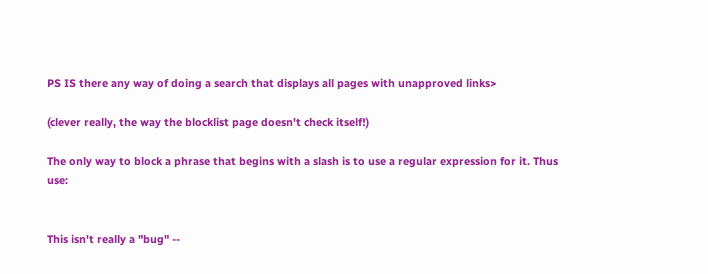PS IS there any way of doing a search that displays all pages with unapproved links>

(clever really, the way the blocklist page doesn't check itself!)

The only way to block a phrase that begins with a slash is to use a regular expression for it. Thus use:


This isn't really a "bug" --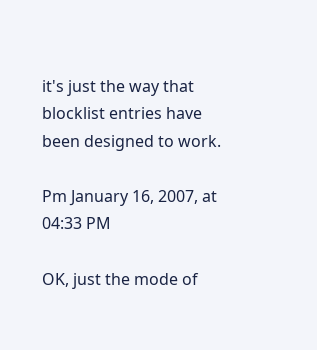it's just the way that blocklist entries have been designed to work.

Pm January 16, 2007, at 04:33 PM

OK, just the mode of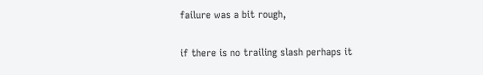failure was a bit rough,

if there is no trailing slash perhaps it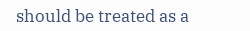should be treated as a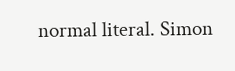normal literal. Simon